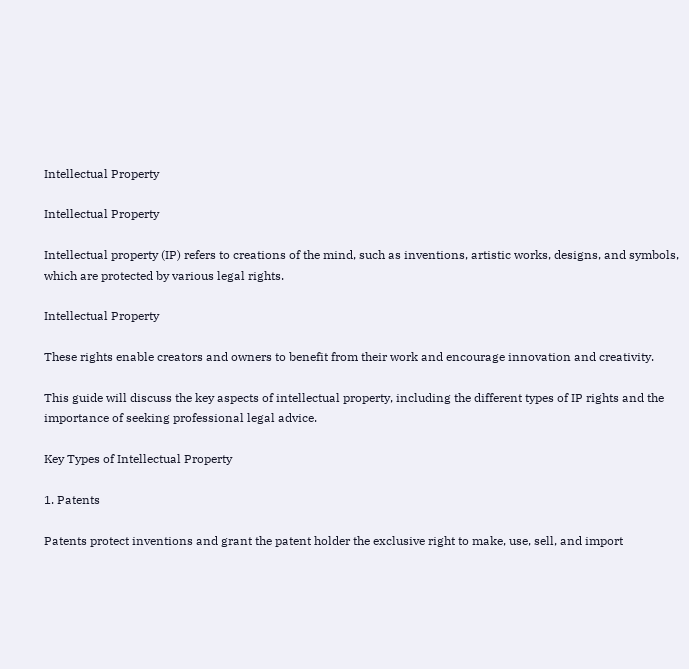Intellectual Property

Intellectual Property

Intellectual property (IP) refers to creations of the mind, such as inventions, artistic works, designs, and symbols, which are protected by various legal rights.

Intellectual Property

These rights enable creators and owners to benefit from their work and encourage innovation and creativity.

This guide will discuss the key aspects of intellectual property, including the different types of IP rights and the importance of seeking professional legal advice.

Key Types of Intellectual Property

1. Patents

Patents protect inventions and grant the patent holder the exclusive right to make, use, sell, and import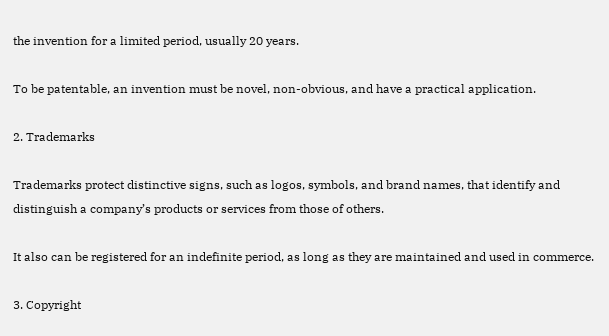the invention for a limited period, usually 20 years.

To be patentable, an invention must be novel, non-obvious, and have a practical application.

2. Trademarks

Trademarks protect distinctive signs, such as logos, symbols, and brand names, that identify and distinguish a company’s products or services from those of others.

It also can be registered for an indefinite period, as long as they are maintained and used in commerce.

3. Copyright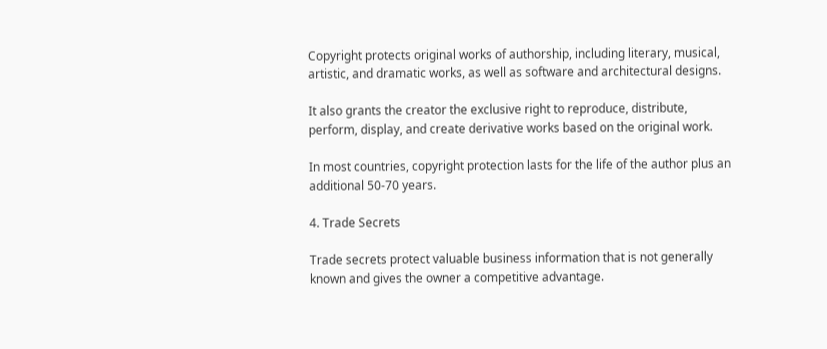Copyright protects original works of authorship, including literary, musical, artistic, and dramatic works, as well as software and architectural designs.

It also grants the creator the exclusive right to reproduce, distribute, perform, display, and create derivative works based on the original work.

In most countries, copyright protection lasts for the life of the author plus an additional 50-70 years.

4. Trade Secrets

Trade secrets protect valuable business information that is not generally known and gives the owner a competitive advantage.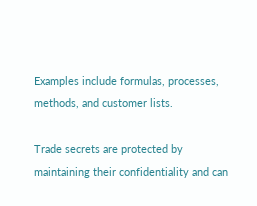Examples include formulas, processes, methods, and customer lists.

Trade secrets are protected by maintaining their confidentiality and can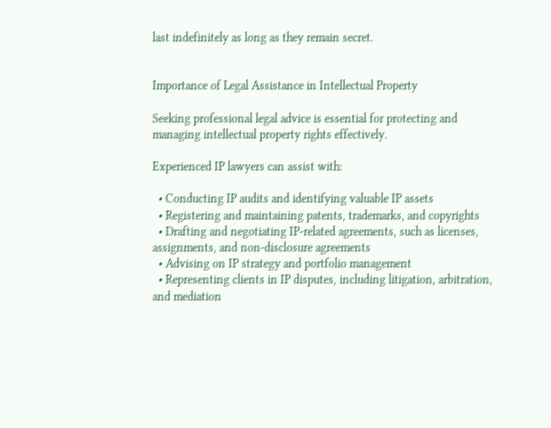last indefinitely as long as they remain secret.


Importance of Legal Assistance in Intellectual Property

Seeking professional legal advice is essential for protecting and managing intellectual property rights effectively.

Experienced IP lawyers can assist with:

  • Conducting IP audits and identifying valuable IP assets
  • Registering and maintaining patents, trademarks, and copyrights
  • Drafting and negotiating IP-related agreements, such as licenses, assignments, and non-disclosure agreements
  • Advising on IP strategy and portfolio management
  • Representing clients in IP disputes, including litigation, arbitration, and mediation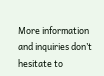More information and inquiries don’t hesitate to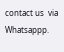contact us  via Whatsappp.